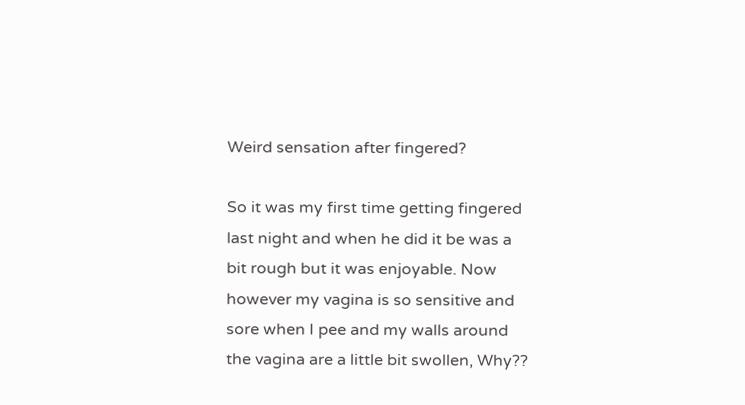Weird sensation after fingered?

So it was my first time getting fingered last night and when he did it be was a bit rough but it was enjoyable. Now however my vagina is so sensitive and sore when I pee and my walls around the vagina are a little bit swollen, Why??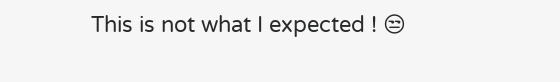This is not what I expected ! 😒